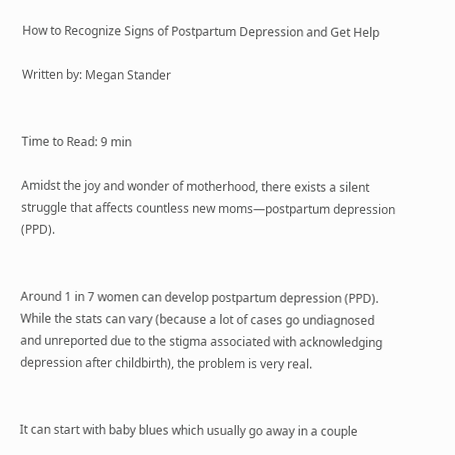How to Recognize Signs of Postpartum Depression and Get Help

Written by: Megan Stander


Time to Read: 9 min

Amidst the joy and wonder of motherhood, there exists a silent struggle that affects countless new moms—postpartum depression (PPD).


Around 1 in 7 women can develop postpartum depression (PPD). While the stats can vary (because a lot of cases go undiagnosed and unreported due to the stigma associated with acknowledging depression after childbirth), the problem is very real.


It can start with baby blues which usually go away in a couple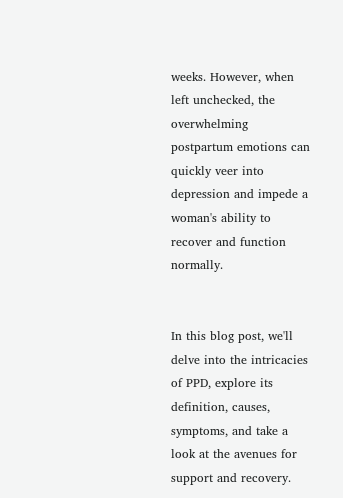weeks. However, when left unchecked, the overwhelming postpartum emotions can quickly veer into depression and impede a woman's ability to recover and function normally.


In this blog post, we'll delve into the intricacies of PPD, explore its definition, causes, symptoms, and take a look at the avenues for support and recovery.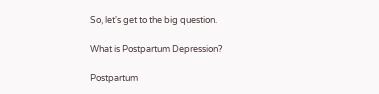So, let's get to the big question.

What is Postpartum Depression?

Postpartum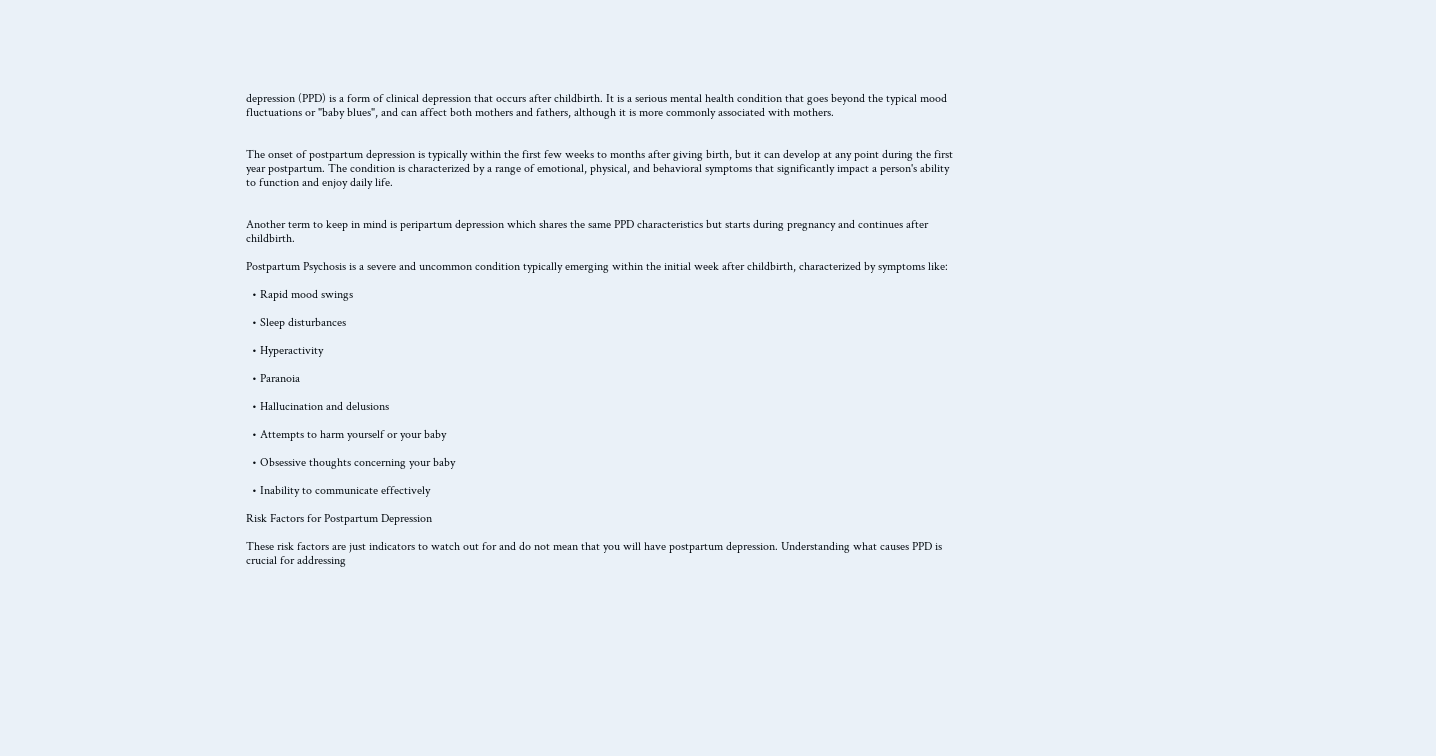depression (PPD) is a form of clinical depression that occurs after childbirth. It is a serious mental health condition that goes beyond the typical mood fluctuations or "baby blues", and can affect both mothers and fathers, although it is more commonly associated with mothers.


The onset of postpartum depression is typically within the first few weeks to months after giving birth, but it can develop at any point during the first year postpartum. The condition is characterized by a range of emotional, physical, and behavioral symptoms that significantly impact a person's ability to function and enjoy daily life.


Another term to keep in mind is peripartum depression which shares the same PPD characteristics but starts during pregnancy and continues after childbirth.

Postpartum Psychosis is a severe and uncommon condition typically emerging within the initial week after childbirth, characterized by symptoms like:

  • Rapid mood swings

  • Sleep disturbances

  • Hyperactivity

  • Paranoia

  • Hallucination and delusions

  • Attempts to harm yourself or your baby

  • Obsessive thoughts concerning your baby

  • Inability to communicate effectively

Risk Factors for Postpartum Depression

These risk factors are just indicators to watch out for and do not mean that you will have postpartum depression. Understanding what causes PPD is crucial for addressing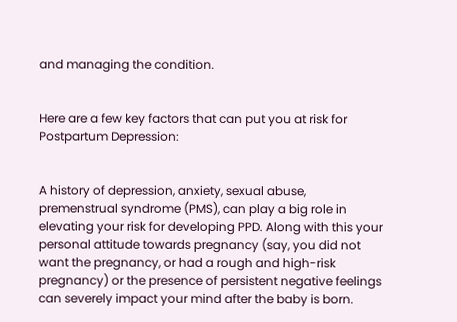and managing the condition.


Here are a few key factors that can put you at risk for Postpartum Depression:


A history of depression, anxiety, sexual abuse, premenstrual syndrome (PMS), can play a big role in elevating your risk for developing PPD. Along with this your personal attitude towards pregnancy (say, you did not want the pregnancy, or had a rough and high-risk pregnancy) or the presence of persistent negative feelings can severely impact your mind after the baby is born.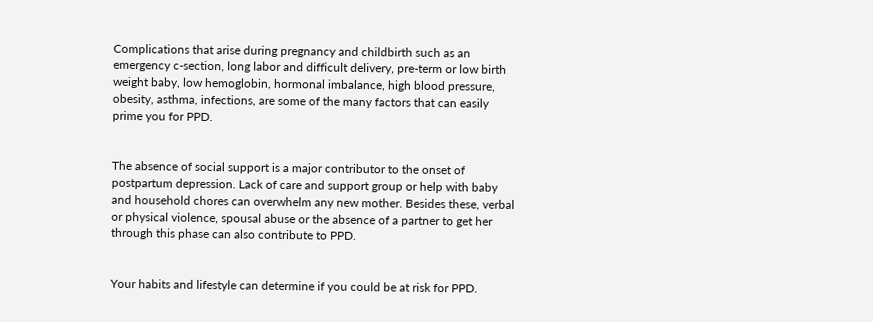Complications that arise during pregnancy and childbirth such as an emergency c-section, long labor and difficult delivery, pre-term or low birth weight baby, low hemoglobin, hormonal imbalance, high blood pressure, obesity, asthma, infections, are some of the many factors that can easily prime you for PPD.


The absence of social support is a major contributor to the onset of postpartum depression. Lack of care and support group or help with baby and household chores can overwhelm any new mother. Besides these, verbal or physical violence, spousal abuse or the absence of a partner to get her through this phase can also contribute to PPD.


Your habits and lifestyle can determine if you could be at risk for PPD.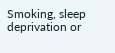Smoking, sleep deprivation or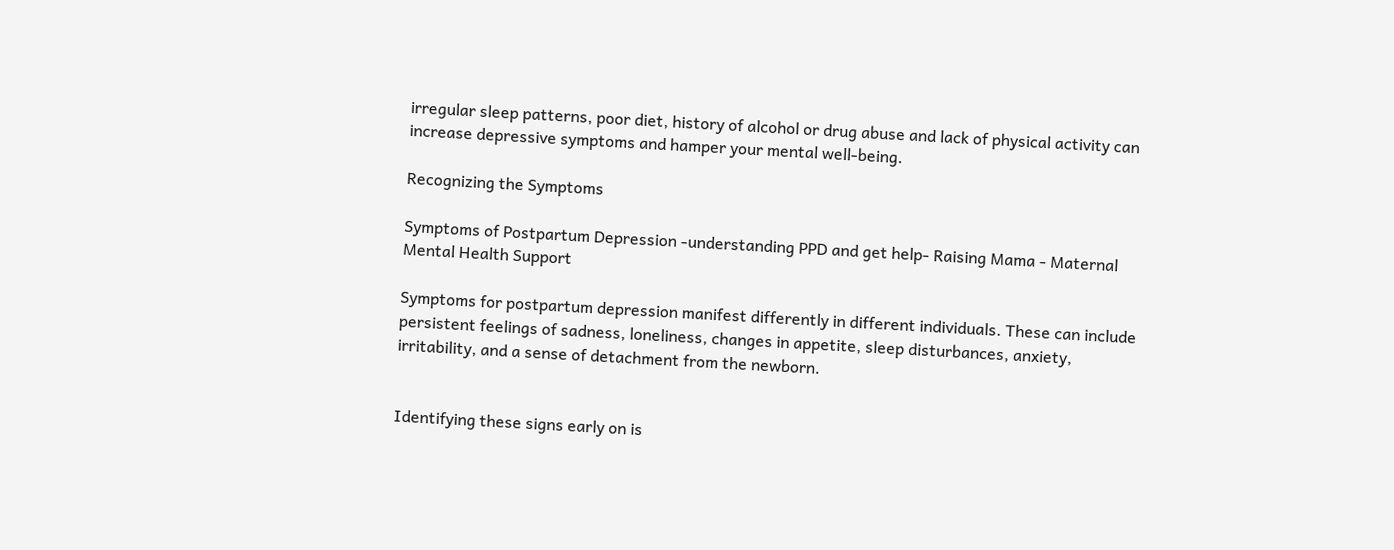irregular sleep patterns, poor diet, history of alcohol or drug abuse and lack of physical activity can increase depressive symptoms and hamper your mental well-being.

Recognizing the Symptoms

Symptoms of Postpartum Depression -understanding PPD and get help- Raising Mama - Maternal Mental Health Support

Symptoms for postpartum depression manifest differently in different individuals. These can include persistent feelings of sadness, loneliness, changes in appetite, sleep disturbances, anxiety, irritability, and a sense of detachment from the newborn.


Identifying these signs early on is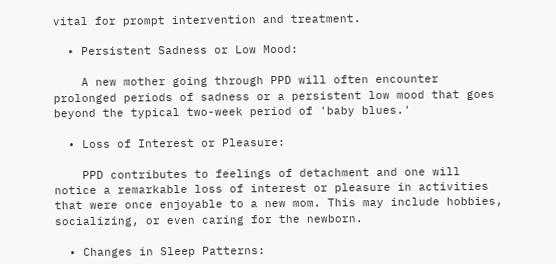vital for prompt intervention and treatment.

  • Persistent Sadness or Low Mood:

    A new mother going through PPD will often encounter prolonged periods of sadness or a persistent low mood that goes beyond the typical two-week period of 'baby blues.'

  • Loss of Interest or Pleasure:

    PPD contributes to feelings of detachment and one will notice a remarkable loss of interest or pleasure in activities that were once enjoyable to a new mom. This may include hobbies, socializing, or even caring for the newborn.

  • Changes in Sleep Patterns: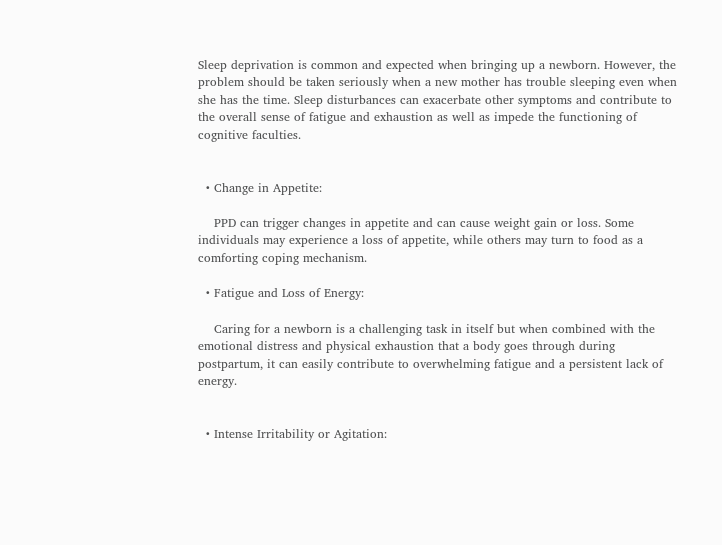Sleep deprivation is common and expected when bringing up a newborn. However, the problem should be taken seriously when a new mother has trouble sleeping even when she has the time. Sleep disturbances can exacerbate other symptoms and contribute to the overall sense of fatigue and exhaustion as well as impede the functioning of cognitive faculties.


  • Change in Appetite:

    PPD can trigger changes in appetite and can cause weight gain or loss. Some individuals may experience a loss of appetite, while others may turn to food as a comforting coping mechanism.

  • Fatigue and Loss of Energy:

    Caring for a newborn is a challenging task in itself but when combined with the emotional distress and physical exhaustion that a body goes through during postpartum, it can easily contribute to overwhelming fatigue and a persistent lack of energy.


  • Intense Irritability or Agitation: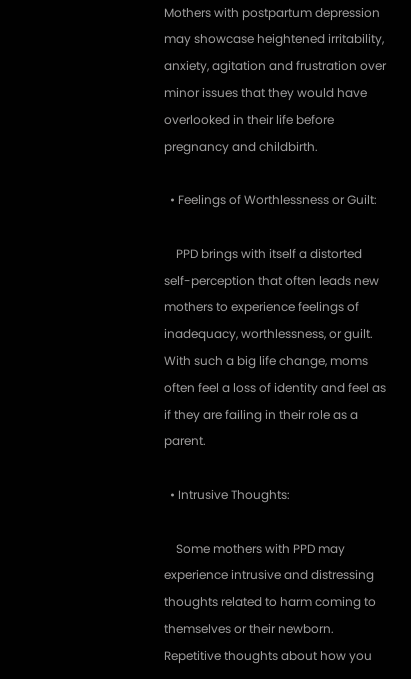Mothers with postpartum depression may showcase heightened irritability, anxiety, agitation and frustration over minor issues that they would have overlooked in their life before pregnancy and childbirth.

  • Feelings of Worthlessness or Guilt:

    PPD brings with itself a distorted self-perception that often leads new mothers to experience feelings of inadequacy, worthlessness, or guilt. With such a big life change, moms often feel a loss of identity and feel as if they are failing in their role as a parent.

  • Intrusive Thoughts:

    Some mothers with PPD may experience intrusive and distressing thoughts related to harm coming to themselves or their newborn. Repetitive thoughts about how you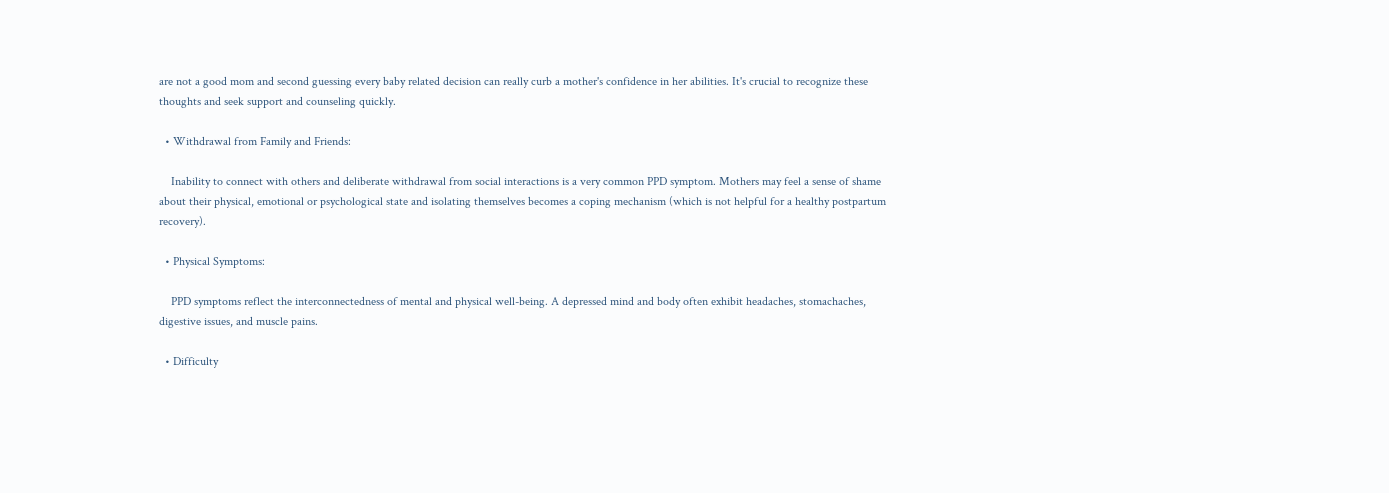are not a good mom and second guessing every baby related decision can really curb a mother's confidence in her abilities. It's crucial to recognize these thoughts and seek support and counseling quickly.

  • Withdrawal from Family and Friends:

    Inability to connect with others and deliberate withdrawal from social interactions is a very common PPD symptom. Mothers may feel a sense of shame about their physical, emotional or psychological state and isolating themselves becomes a coping mechanism (which is not helpful for a healthy postpartum recovery).

  • Physical Symptoms:

    PPD symptoms reflect the interconnectedness of mental and physical well-being. A depressed mind and body often exhibit headaches, stomachaches, digestive issues, and muscle pains.

  • Difficulty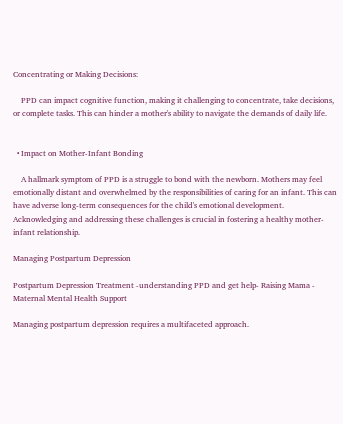Concentrating or Making Decisions:

    PPD can impact cognitive function, making it challenging to concentrate, take decisions, or complete tasks. This can hinder a mother's ability to navigate the demands of daily life.


  • Impact on Mother-Infant Bonding

    A hallmark symptom of PPD is a struggle to bond with the newborn. Mothers may feel emotionally distant and overwhelmed by the responsibilities of caring for an infant. This can have adverse long-term consequences for the child's emotional development. Acknowledging and addressing these challenges is crucial in fostering a healthy mother-infant relationship.

Managing Postpartum Depression

Postpartum Depression Treatment -understanding PPD and get help- Raising Mama - Maternal Mental Health Support

Managing postpartum depression requires a multifaceted approach.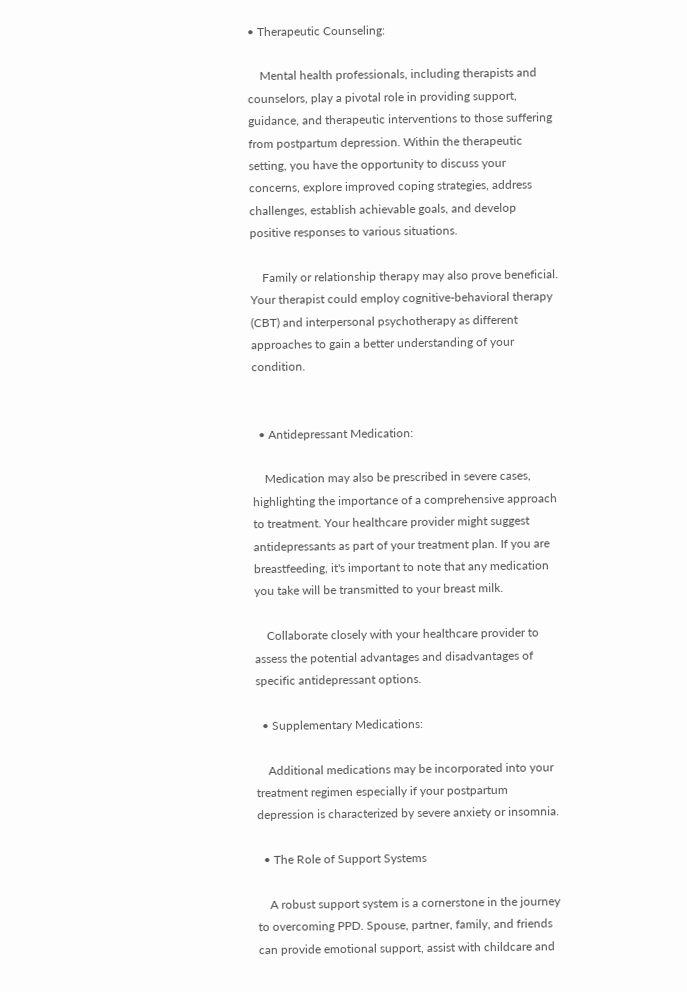• Therapeutic Counseling:

    Mental health professionals, including therapists and counselors, play a pivotal role in providing support, guidance, and therapeutic interventions to those suffering from postpartum depression. Within the therapeutic setting, you have the opportunity to discuss your concerns, explore improved coping strategies, address challenges, establish achievable goals, and develop positive responses to various situations.

    Family or relationship therapy may also prove beneficial. Your therapist could employ cognitive-behavioral therapy (CBT) and interpersonal psychotherapy as different approaches to gain a better understanding of your condition.


  • Antidepressant Medication:

    Medication may also be prescribed in severe cases, highlighting the importance of a comprehensive approach to treatment. Your healthcare provider might suggest antidepressants as part of your treatment plan. If you are breastfeeding, it's important to note that any medication you take will be transmitted to your breast milk.

    Collaborate closely with your healthcare provider to assess the potential advantages and disadvantages of specific antidepressant options.

  • Supplementary Medications:

    Additional medications may be incorporated into your treatment regimen especially if your postpartum depression is characterized by severe anxiety or insomnia.

  • The Role of Support Systems

    A robust support system is a cornerstone in the journey to overcoming PPD. Spouse, partner, family, and friends can provide emotional support, assist with childcare and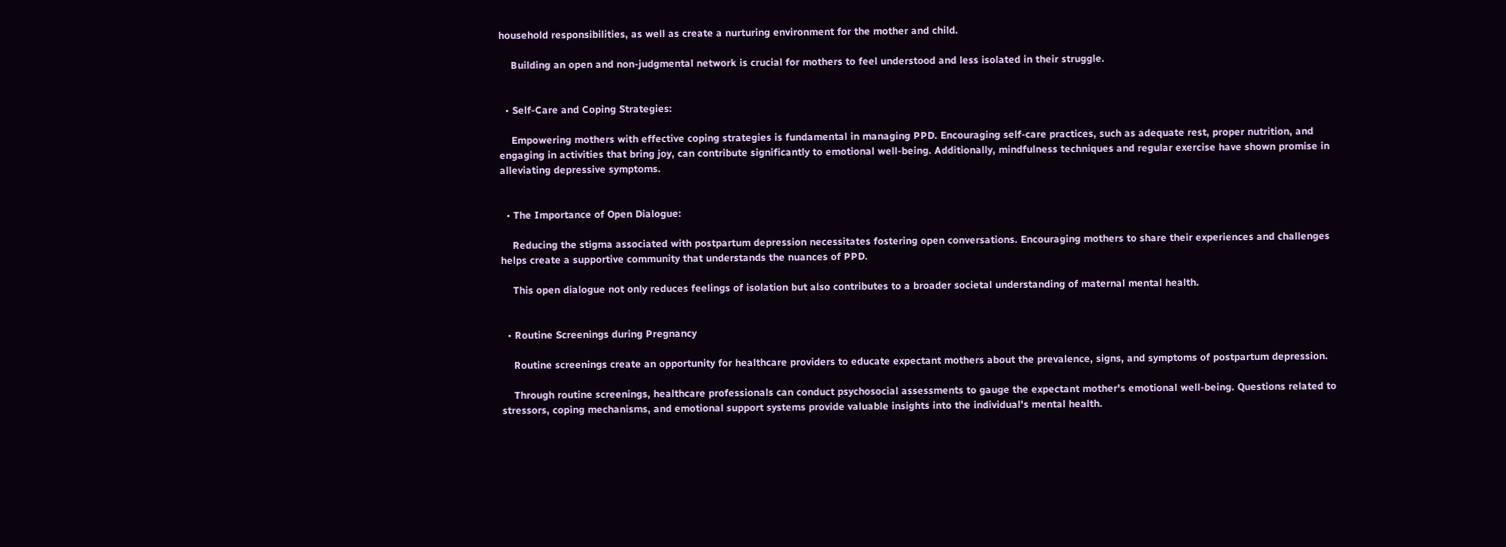household responsibilities, as well as create a nurturing environment for the mother and child.

    Building an open and non-judgmental network is crucial for mothers to feel understood and less isolated in their struggle.


  • Self-Care and Coping Strategies:

    Empowering mothers with effective coping strategies is fundamental in managing PPD. Encouraging self-care practices, such as adequate rest, proper nutrition, and engaging in activities that bring joy, can contribute significantly to emotional well-being. Additionally, mindfulness techniques and regular exercise have shown promise in alleviating depressive symptoms.


  • The Importance of Open Dialogue:

    Reducing the stigma associated with postpartum depression necessitates fostering open conversations. Encouraging mothers to share their experiences and challenges helps create a supportive community that understands the nuances of PPD.

    This open dialogue not only reduces feelings of isolation but also contributes to a broader societal understanding of maternal mental health.


  • Routine Screenings during Pregnancy

    Routine screenings create an opportunity for healthcare providers to educate expectant mothers about the prevalence, signs, and symptoms of postpartum depression.

    Through routine screenings, healthcare professionals can conduct psychosocial assessments to gauge the expectant mother's emotional well-being. Questions related to stressors, coping mechanisms, and emotional support systems provide valuable insights into the individual's mental health.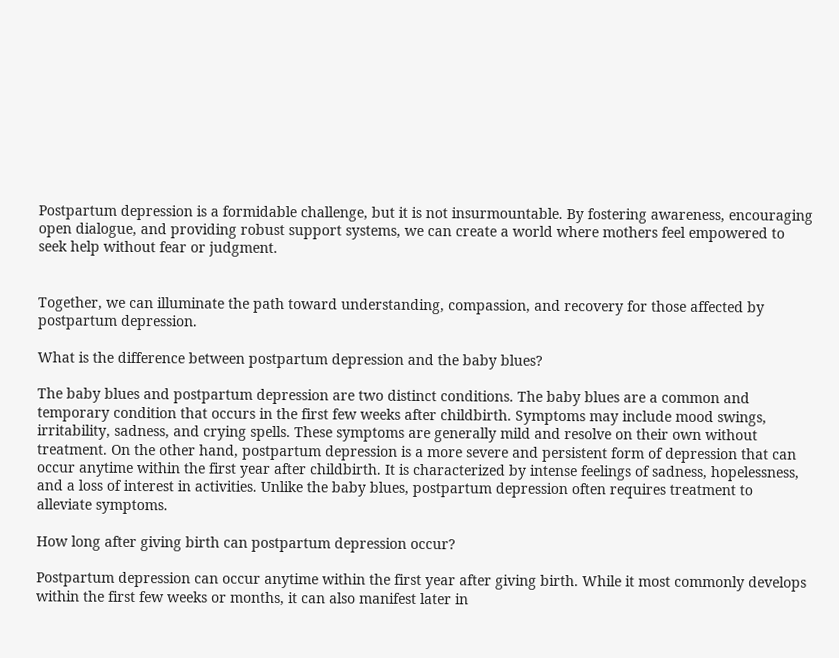Postpartum depression is a formidable challenge, but it is not insurmountable. By fostering awareness, encouraging open dialogue, and providing robust support systems, we can create a world where mothers feel empowered to seek help without fear or judgment.


Together, we can illuminate the path toward understanding, compassion, and recovery for those affected by postpartum depression.

What is the difference between postpartum depression and the baby blues?

The baby blues and postpartum depression are two distinct conditions. The baby blues are a common and temporary condition that occurs in the first few weeks after childbirth. Symptoms may include mood swings, irritability, sadness, and crying spells. These symptoms are generally mild and resolve on their own without treatment. On the other hand, postpartum depression is a more severe and persistent form of depression that can occur anytime within the first year after childbirth. It is characterized by intense feelings of sadness, hopelessness, and a loss of interest in activities. Unlike the baby blues, postpartum depression often requires treatment to alleviate symptoms.

How long after giving birth can postpartum depression occur?

Postpartum depression can occur anytime within the first year after giving birth. While it most commonly develops within the first few weeks or months, it can also manifest later in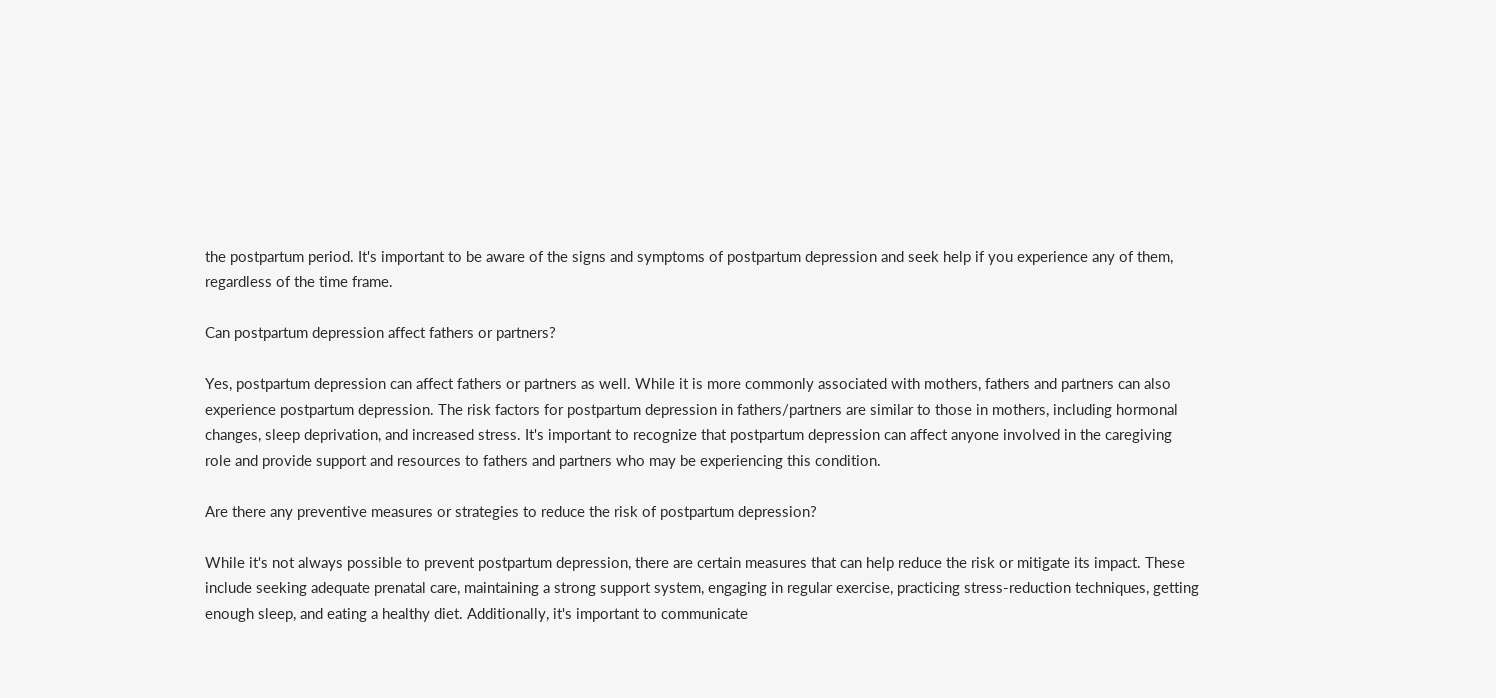the postpartum period. It's important to be aware of the signs and symptoms of postpartum depression and seek help if you experience any of them, regardless of the time frame.

Can postpartum depression affect fathers or partners?

Yes, postpartum depression can affect fathers or partners as well. While it is more commonly associated with mothers, fathers and partners can also experience postpartum depression. The risk factors for postpartum depression in fathers/partners are similar to those in mothers, including hormonal changes, sleep deprivation, and increased stress. It's important to recognize that postpartum depression can affect anyone involved in the caregiving role and provide support and resources to fathers and partners who may be experiencing this condition.

Are there any preventive measures or strategies to reduce the risk of postpartum depression?

While it's not always possible to prevent postpartum depression, there are certain measures that can help reduce the risk or mitigate its impact. These include seeking adequate prenatal care, maintaining a strong support system, engaging in regular exercise, practicing stress-reduction techniques, getting enough sleep, and eating a healthy diet. Additionally, it's important to communicate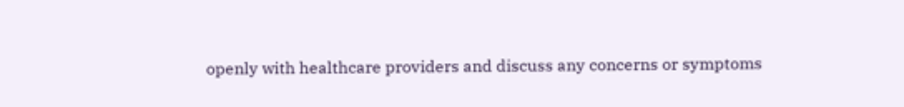openly with healthcare providers and discuss any concerns or symptoms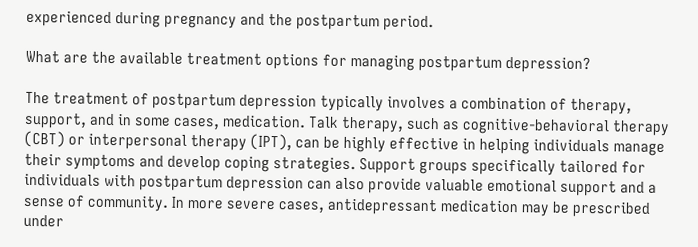experienced during pregnancy and the postpartum period.

What are the available treatment options for managing postpartum depression?

The treatment of postpartum depression typically involves a combination of therapy, support, and in some cases, medication. Talk therapy, such as cognitive-behavioral therapy (CBT) or interpersonal therapy (IPT), can be highly effective in helping individuals manage their symptoms and develop coping strategies. Support groups specifically tailored for individuals with postpartum depression can also provide valuable emotional support and a sense of community. In more severe cases, antidepressant medication may be prescribed under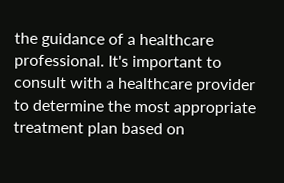the guidance of a healthcare professional. It's important to consult with a healthcare provider to determine the most appropriate treatment plan based on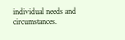individual needs and circumstances.